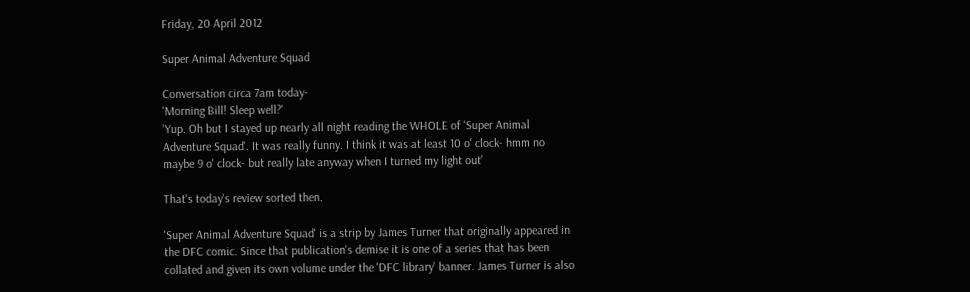Friday, 20 April 2012

Super Animal Adventure Squad

Conversation circa 7am today-
'Morning Bill! Sleep well?'
'Yup. Oh but I stayed up nearly all night reading the WHOLE of 'Super Animal Adventure Squad'. It was really funny. I think it was at least 10 o' clock- hmm no maybe 9 o' clock- but really late anyway when I turned my light out'

That's today's review sorted then.

'Super Animal Adventure Squad' is a strip by James Turner that originally appeared in the DFC comic. Since that publication's demise it is one of a series that has been collated and given its own volume under the 'DFC library' banner. James Turner is also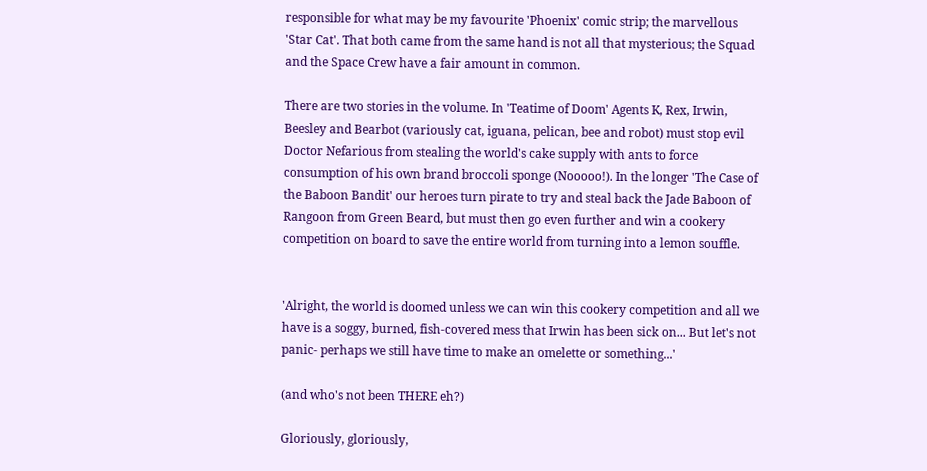responsible for what may be my favourite 'Phoenix' comic strip; the marvellous 'Star Cat'. That both came from the same hand is not all that mysterious; the Squad and the Space Crew have a fair amount in common.

There are two stories in the volume. In 'Teatime of Doom' Agents K, Rex, Irwin, Beesley and Bearbot (variously cat, iguana, pelican, bee and robot) must stop evil Doctor Nefarious from stealing the world's cake supply with ants to force consumption of his own brand broccoli sponge (Nooooo!). In the longer 'The Case of the Baboon Bandit' our heroes turn pirate to try and steal back the Jade Baboon of Rangoon from Green Beard, but must then go even further and win a cookery competition on board to save the entire world from turning into a lemon souffle.


'Alright, the world is doomed unless we can win this cookery competition and all we have is a soggy, burned, fish-covered mess that Irwin has been sick on... But let's not panic- perhaps we still have time to make an omelette or something...'

(and who's not been THERE eh?)

Gloriously, gloriously,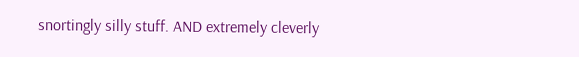snortingly silly stuff. AND extremely cleverly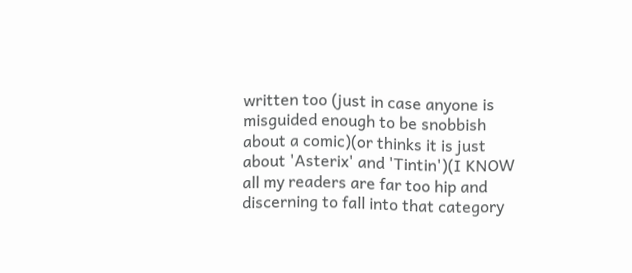written too (just in case anyone is misguided enough to be snobbish about a comic)(or thinks it is just about 'Asterix' and 'Tintin')(I KNOW all my readers are far too hip and discerning to fall into that category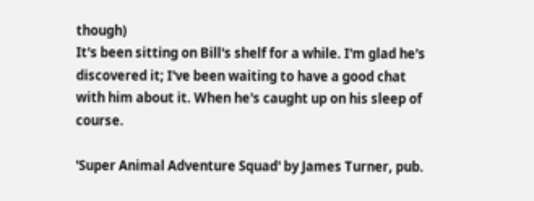though)
It's been sitting on Bill's shelf for a while. I'm glad he's discovered it; I've been waiting to have a good chat with him about it. When he's caught up on his sleep of course.

'Super Animal Adventure Squad' by James Turner, pub.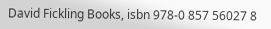David Fickling Books, isbn 978-0 857 56027 8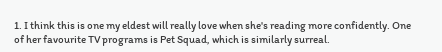1. I think this is one my eldest will really love when she's reading more confidently. One of her favourite TV programs is Pet Squad, which is similarly surreal.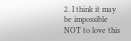2. I think it may be impossible NOT to love this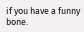if you have a funny bone.